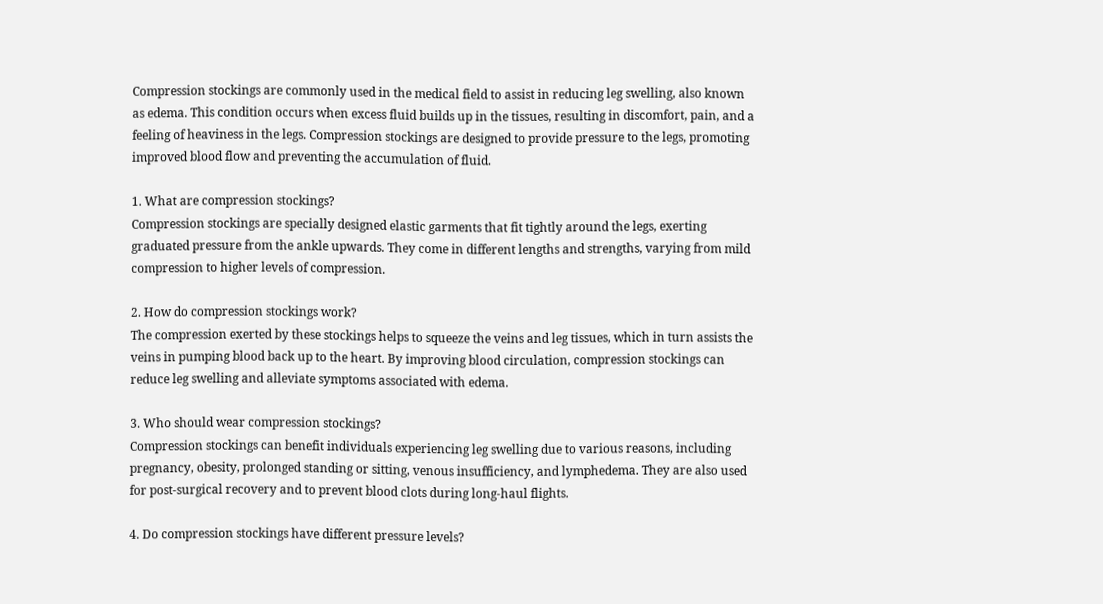Compression stockings are commonly used in the medical field to assist in reducing leg swelling, also known as edema. This condition occurs when excess fluid builds up in the tissues, resulting in discomfort, pain, and a feeling of heaviness in the legs. Compression stockings are designed to provide pressure to the legs, promoting improved blood flow and preventing the accumulation of fluid.

1. What are compression stockings?
Compression stockings are specially designed elastic garments that fit tightly around the legs, exerting graduated pressure from the ankle upwards. They come in different lengths and strengths, varying from mild compression to higher levels of compression.

2. How do compression stockings work?
The compression exerted by these stockings helps to squeeze the veins and leg tissues, which in turn assists the veins in pumping blood back up to the heart. By improving blood circulation, compression stockings can reduce leg swelling and alleviate symptoms associated with edema.

3. Who should wear compression stockings?
Compression stockings can benefit individuals experiencing leg swelling due to various reasons, including pregnancy, obesity, prolonged standing or sitting, venous insufficiency, and lymphedema. They are also used for post-surgical recovery and to prevent blood clots during long-haul flights.

4. Do compression stockings have different pressure levels?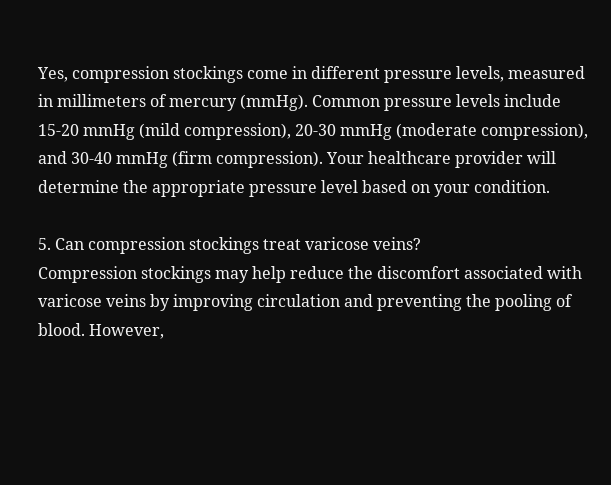Yes, compression stockings come in different pressure levels, measured in millimeters of mercury (mmHg). Common pressure levels include 15-20 mmHg (mild compression), 20-30 mmHg (moderate compression), and 30-40 mmHg (firm compression). Your healthcare provider will determine the appropriate pressure level based on your condition.

5. Can compression stockings treat varicose veins?
Compression stockings may help reduce the discomfort associated with varicose veins by improving circulation and preventing the pooling of blood. However,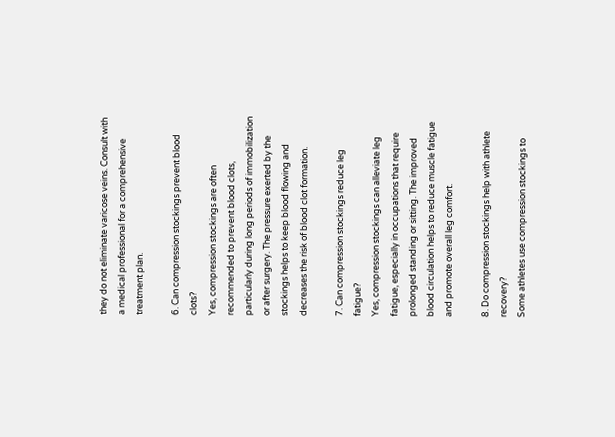they do not eliminate varicose veins. Consult with a medical professional for a comprehensive treatment plan.

6. Can compression stockings prevent blood clots?
Yes, compression stockings are often recommended to prevent blood clots, particularly during long periods of immobilization or after surgery. The pressure exerted by the stockings helps to keep blood flowing and decreases the risk of blood clot formation.

7. Can compression stockings reduce leg fatigue?
Yes, compression stockings can alleviate leg fatigue, especially in occupations that require prolonged standing or sitting. The improved blood circulation helps to reduce muscle fatigue and promote overall leg comfort.

8. Do compression stockings help with athlete recovery?
Some athletes use compression stockings to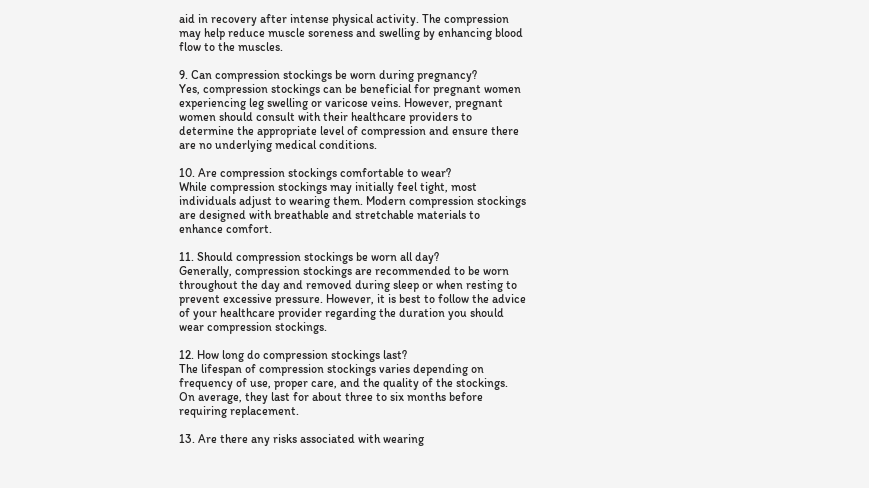aid in recovery after intense physical activity. The compression may help reduce muscle soreness and swelling by enhancing blood flow to the muscles.

9. Can compression stockings be worn during pregnancy?
Yes, compression stockings can be beneficial for pregnant women experiencing leg swelling or varicose veins. However, pregnant women should consult with their healthcare providers to determine the appropriate level of compression and ensure there are no underlying medical conditions.

10. Are compression stockings comfortable to wear?
While compression stockings may initially feel tight, most individuals adjust to wearing them. Modern compression stockings are designed with breathable and stretchable materials to enhance comfort.

11. Should compression stockings be worn all day?
Generally, compression stockings are recommended to be worn throughout the day and removed during sleep or when resting to prevent excessive pressure. However, it is best to follow the advice of your healthcare provider regarding the duration you should wear compression stockings.

12. How long do compression stockings last?
The lifespan of compression stockings varies depending on frequency of use, proper care, and the quality of the stockings. On average, they last for about three to six months before requiring replacement.

13. Are there any risks associated with wearing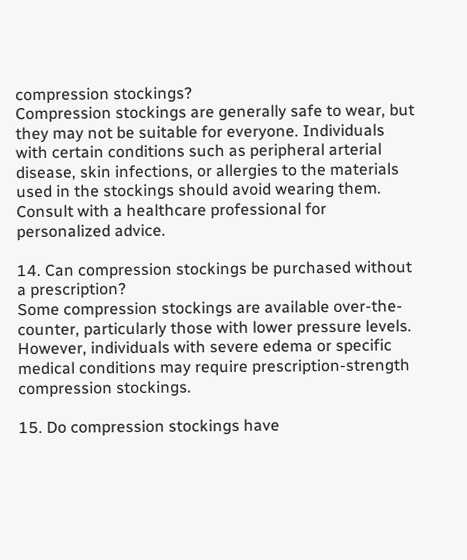compression stockings?
Compression stockings are generally safe to wear, but they may not be suitable for everyone. Individuals with certain conditions such as peripheral arterial disease, skin infections, or allergies to the materials used in the stockings should avoid wearing them. Consult with a healthcare professional for personalized advice.

14. Can compression stockings be purchased without a prescription?
Some compression stockings are available over-the-counter, particularly those with lower pressure levels. However, individuals with severe edema or specific medical conditions may require prescription-strength compression stockings.

15. Do compression stockings have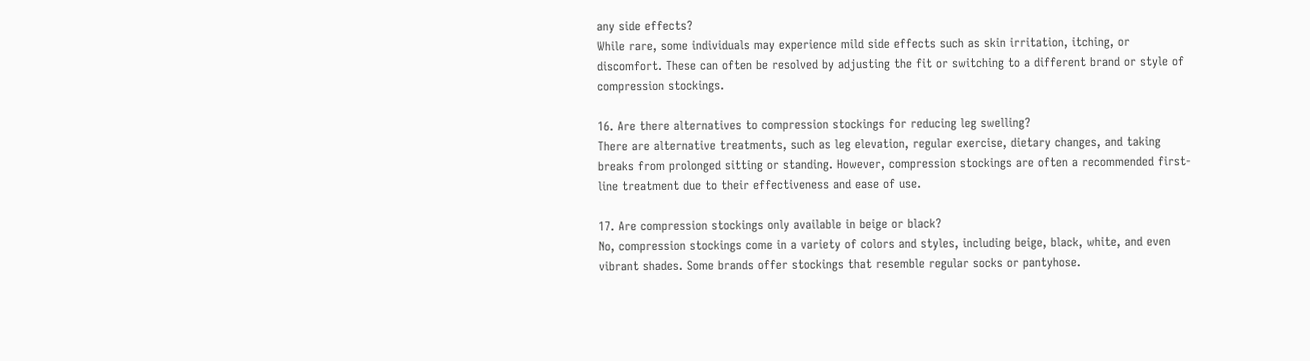any side effects?
While rare, some individuals may experience mild side effects such as skin irritation, itching, or discomfort. These can often be resolved by adjusting the fit or switching to a different brand or style of compression stockings.

16. Are there alternatives to compression stockings for reducing leg swelling?
There are alternative treatments, such as leg elevation, regular exercise, dietary changes, and taking breaks from prolonged sitting or standing. However, compression stockings are often a recommended first-line treatment due to their effectiveness and ease of use.

17. Are compression stockings only available in beige or black?
No, compression stockings come in a variety of colors and styles, including beige, black, white, and even vibrant shades. Some brands offer stockings that resemble regular socks or pantyhose.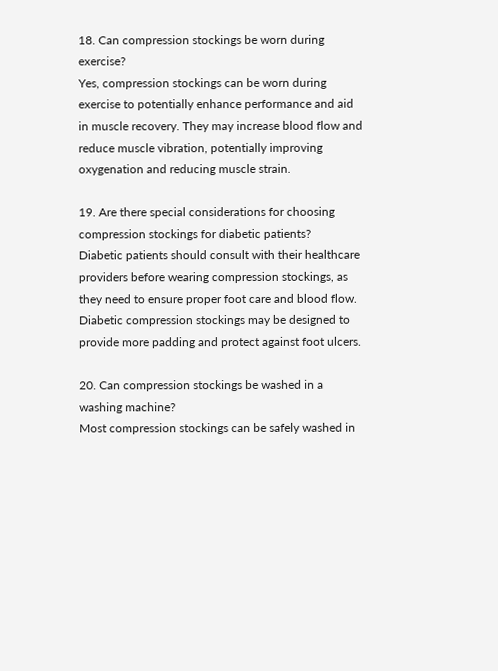18. Can compression stockings be worn during exercise?
Yes, compression stockings can be worn during exercise to potentially enhance performance and aid in muscle recovery. They may increase blood flow and reduce muscle vibration, potentially improving oxygenation and reducing muscle strain.

19. Are there special considerations for choosing compression stockings for diabetic patients?
Diabetic patients should consult with their healthcare providers before wearing compression stockings, as they need to ensure proper foot care and blood flow. Diabetic compression stockings may be designed to provide more padding and protect against foot ulcers.

20. Can compression stockings be washed in a washing machine?
Most compression stockings can be safely washed in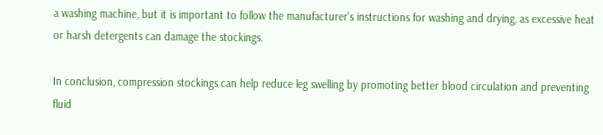a washing machine, but it is important to follow the manufacturer’s instructions for washing and drying, as excessive heat or harsh detergents can damage the stockings.

In conclusion, compression stockings can help reduce leg swelling by promoting better blood circulation and preventing fluid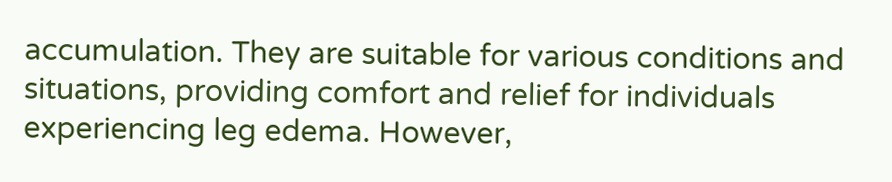accumulation. They are suitable for various conditions and situations, providing comfort and relief for individuals experiencing leg edema. However,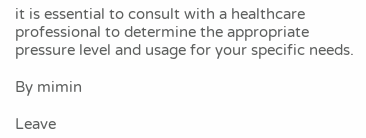it is essential to consult with a healthcare professional to determine the appropriate pressure level and usage for your specific needs.

By mimin

Leave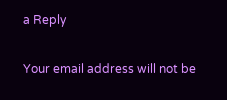a Reply

Your email address will not be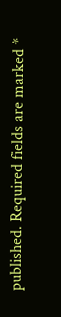published. Required fields are marked *